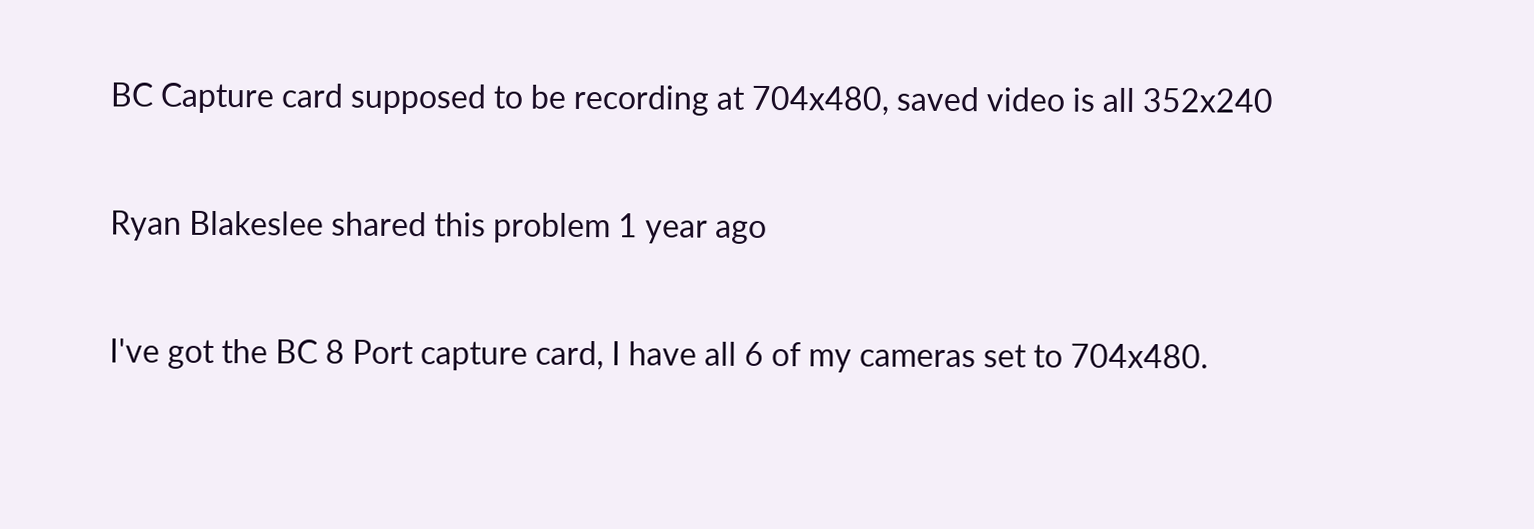BC Capture card supposed to be recording at 704x480, saved video is all 352x240

Ryan Blakeslee shared this problem 1 year ago

I've got the BC 8 Port capture card, I have all 6 of my cameras set to 704x480.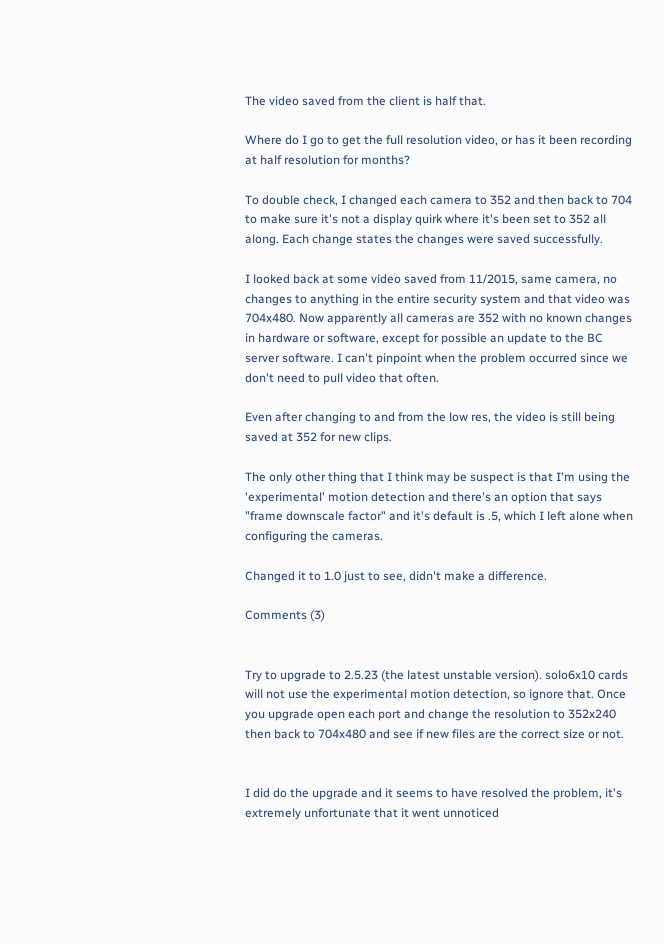The video saved from the client is half that.

Where do I go to get the full resolution video, or has it been recording at half resolution for months?

To double check, I changed each camera to 352 and then back to 704 to make sure it's not a display quirk where it's been set to 352 all along. Each change states the changes were saved successfully.

I looked back at some video saved from 11/2015, same camera, no changes to anything in the entire security system and that video was 704x480. Now apparently all cameras are 352 with no known changes in hardware or software, except for possible an update to the BC server software. I can't pinpoint when the problem occurred since we don't need to pull video that often.

Even after changing to and from the low res, the video is still being saved at 352 for new clips.

The only other thing that I think may be suspect is that I'm using the 'experimental' motion detection and there's an option that says "frame downscale factor" and it's default is .5, which I left alone when configuring the cameras.

Changed it to 1.0 just to see, didn't make a difference.

Comments (3)


Try to upgrade to 2.5.23 (the latest unstable version). solo6x10 cards will not use the experimental motion detection, so ignore that. Once you upgrade open each port and change the resolution to 352x240 then back to 704x480 and see if new files are the correct size or not.


I did do the upgrade and it seems to have resolved the problem, it's extremely unfortunate that it went unnoticed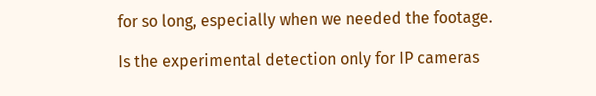for so long, especially when we needed the footage.

Is the experimental detection only for IP cameras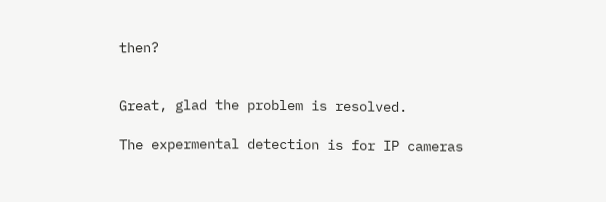then?


Great, glad the problem is resolved.

The expermental detection is for IP cameras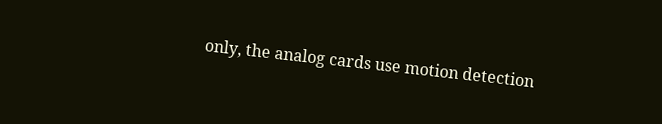only, the analog cards use motion detection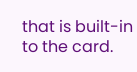that is built-in to the card.